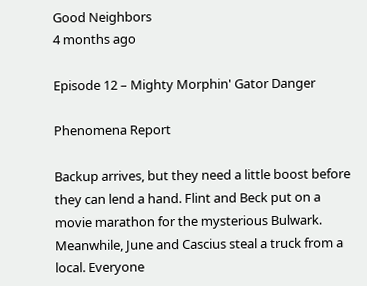Good Neighbors
4 months ago

Episode 12 – Mighty Morphin' Gator Danger

Phenomena Report

Backup arrives, but they need a little boost before they can lend a hand. Flint and Beck put on a movie marathon for the mysterious Bulwark. Meanwhile, June and Cascius steal a truck from a local. Everyone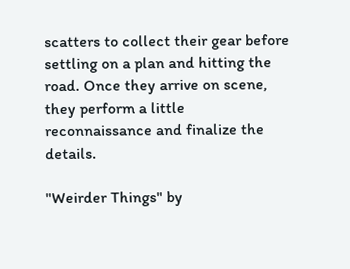scatters to collect their gear before settling on a plan and hitting the road. Once they arrive on scene, they perform a little reconnaissance and finalize the details.

"Weirder Things" by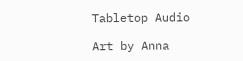Tabletop Audio

Art by Anna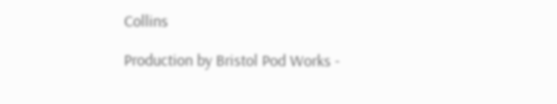Collins

Production by Bristol Pod Works -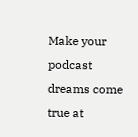Make your podcast dreams come true at